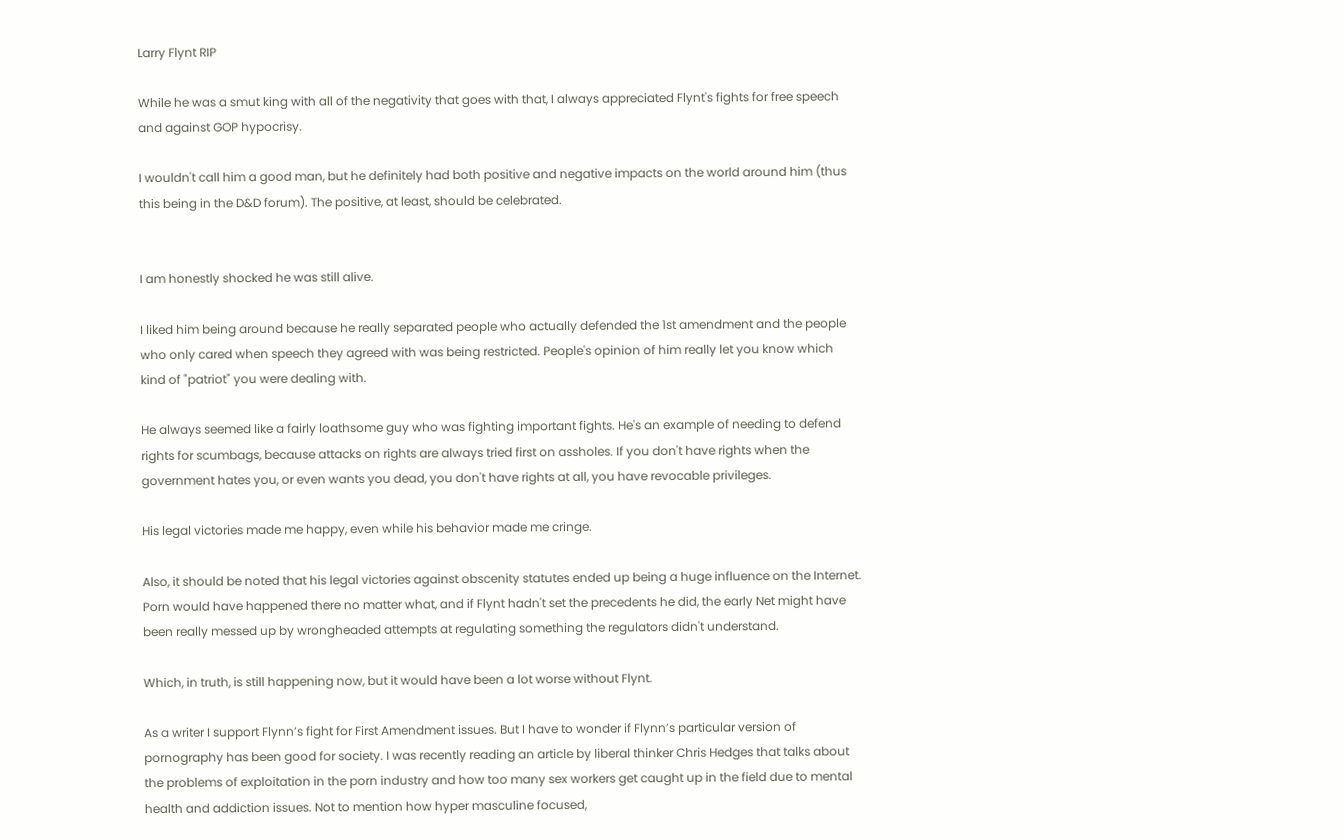Larry Flynt RIP

While he was a smut king with all of the negativity that goes with that, I always appreciated Flynt's fights for free speech and against GOP hypocrisy.

I wouldn't call him a good man, but he definitely had both positive and negative impacts on the world around him (thus this being in the D&D forum). The positive, at least, should be celebrated.


I am honestly shocked he was still alive.

I liked him being around because he really separated people who actually defended the 1st amendment and the people who only cared when speech they agreed with was being restricted. People's opinion of him really let you know which kind of "patriot" you were dealing with.

He always seemed like a fairly loathsome guy who was fighting important fights. He's an example of needing to defend rights for scumbags, because attacks on rights are always tried first on assholes. If you don't have rights when the government hates you, or even wants you dead, you don't have rights at all, you have revocable privileges.

His legal victories made me happy, even while his behavior made me cringe.

Also, it should be noted that his legal victories against obscenity statutes ended up being a huge influence on the Internet. Porn would have happened there no matter what, and if Flynt hadn't set the precedents he did, the early Net might have been really messed up by wrongheaded attempts at regulating something the regulators didn't understand.

Which, in truth, is still happening now, but it would have been a lot worse without Flynt.

As a writer I support Flynn’s fight for First Amendment issues. But I have to wonder if Flynn’s particular version of pornography has been good for society. I was recently reading an article by liberal thinker Chris Hedges that talks about the problems of exploitation in the porn industry and how too many sex workers get caught up in the field due to mental health and addiction issues. Not to mention how hyper masculine focused,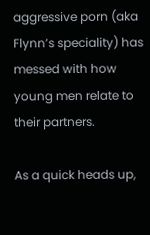aggressive porn (aka Flynn’s speciality) has messed with how young men relate to their partners.

As a quick heads up,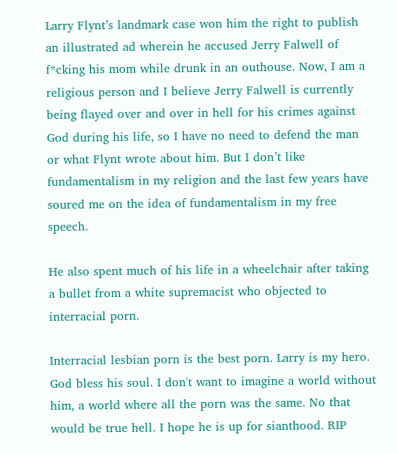Larry Flynt’s landmark case won him the right to publish an illustrated ad wherein he accused Jerry Falwell of f*cking his mom while drunk in an outhouse. Now, I am a religious person and I believe Jerry Falwell is currently being flayed over and over in hell for his crimes against God during his life, so I have no need to defend the man or what Flynt wrote about him. But I don’t like fundamentalism in my religion and the last few years have soured me on the idea of fundamentalism in my free speech.

He also spent much of his life in a wheelchair after taking a bullet from a white supremacist who objected to interracial porn.

Interracial lesbian porn is the best porn. Larry is my hero. God bless his soul. I don't want to imagine a world without him, a world where all the porn was the same. No that would be true hell. I hope he is up for sianthood. RIP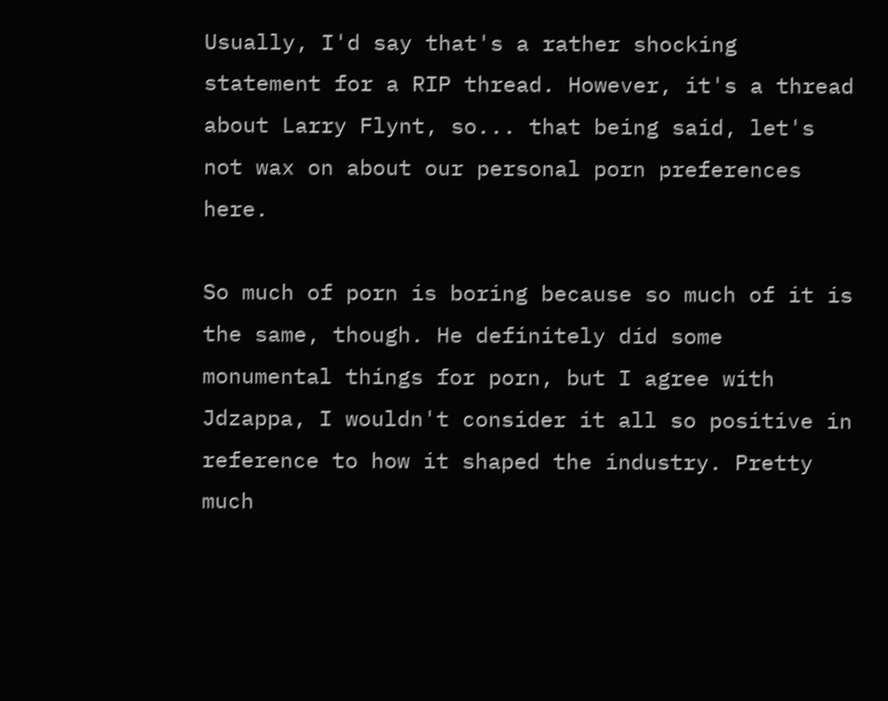Usually, I'd say that's a rather shocking statement for a RIP thread. However, it's a thread about Larry Flynt, so... that being said, let's not wax on about our personal porn preferences here.

So much of porn is boring because so much of it is the same, though. He definitely did some monumental things for porn, but I agree with Jdzappa, I wouldn't consider it all so positive in reference to how it shaped the industry. Pretty much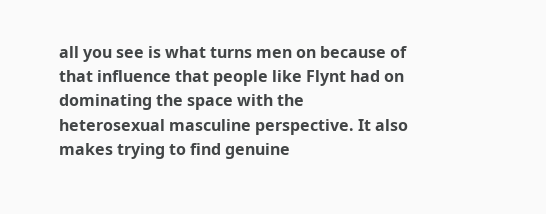all you see is what turns men on because of that influence that people like Flynt had on dominating the space with the heterosexual masculine perspective. It also makes trying to find genuine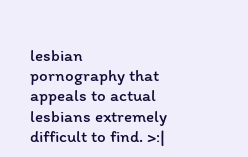lesbian pornography that appeals to actual lesbians extremely difficult to find. >:|